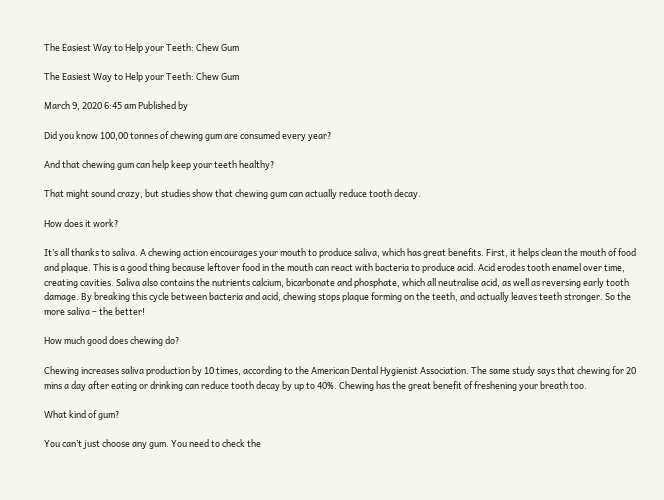The Easiest Way to Help your Teeth: Chew Gum

The Easiest Way to Help your Teeth: Chew Gum

March 9, 2020 6:45 am Published by

Did you know 100,00 tonnes of chewing gum are consumed every year?

And that chewing gum can help keep your teeth healthy?

That might sound crazy, but studies show that chewing gum can actually reduce tooth decay.

How does it work?

It’s all thanks to saliva. A chewing action encourages your mouth to produce saliva, which has great benefits. First, it helps clean the mouth of food and plaque. This is a good thing because leftover food in the mouth can react with bacteria to produce acid. Acid erodes tooth enamel over time, creating cavities. Saliva also contains the nutrients calcium, bicarbonate and phosphate, which all neutralise acid, as well as reversing early tooth damage. By breaking this cycle between bacteria and acid, chewing stops plaque forming on the teeth, and actually leaves teeth stronger. So the more saliva – the better!

How much good does chewing do?

Chewing increases saliva production by 10 times, according to the American Dental Hygienist Association. The same study says that chewing for 20 mins a day after eating or drinking can reduce tooth decay by up to 40%. Chewing has the great benefit of freshening your breath too.

What kind of gum?

You can’t just choose any gum. You need to check the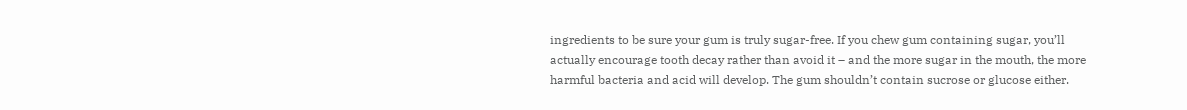ingredients to be sure your gum is truly sugar-free. If you chew gum containing sugar, you’ll actually encourage tooth decay rather than avoid it – and the more sugar in the mouth, the more harmful bacteria and acid will develop. The gum shouldn’t contain sucrose or glucose either.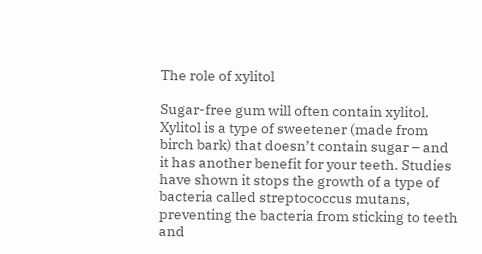The role of xylitol

Sugar-free gum will often contain xylitol. Xylitol is a type of sweetener (made from birch bark) that doesn’t contain sugar – and it has another benefit for your teeth. Studies have shown it stops the growth of a type of bacteria called streptococcus mutans, preventing the bacteria from sticking to teeth and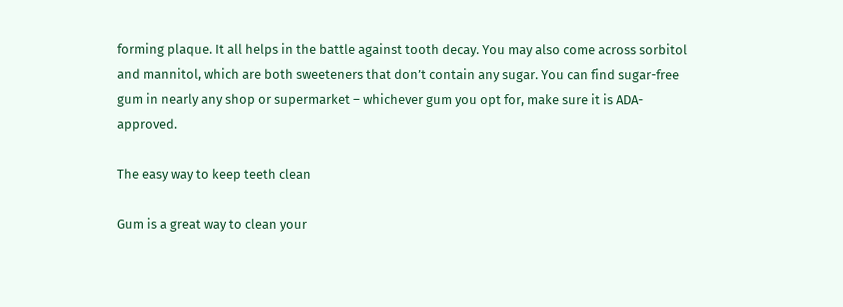forming plaque. It all helps in the battle against tooth decay. You may also come across sorbitol and mannitol, which are both sweeteners that don’t contain any sugar. You can find sugar-free gum in nearly any shop or supermarket – whichever gum you opt for, make sure it is ADA-approved.

The easy way to keep teeth clean

Gum is a great way to clean your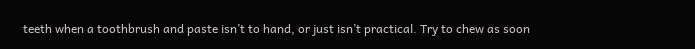teeth when a toothbrush and paste isn’t to hand, or just isn’t practical. Try to chew as soon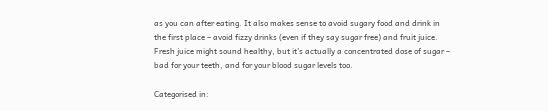as you can after eating. It also makes sense to avoid sugary food and drink in the first place – avoid fizzy drinks (even if they say sugar free) and fruit juice. Fresh juice might sound healthy, but it’s actually a concentrated dose of sugar – bad for your teeth, and for your blood sugar levels too.

Categorised in: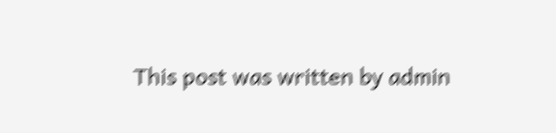This post was written by admin